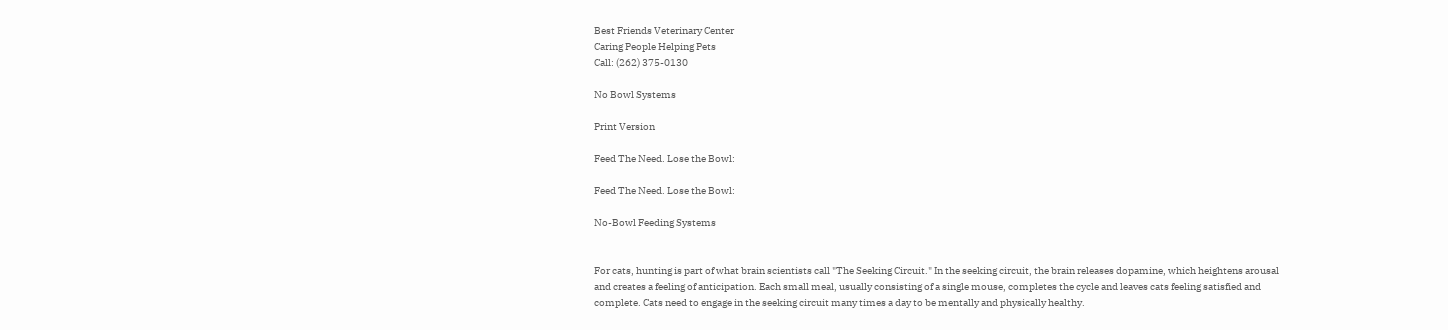Best Friends Veterinary Center
Caring People Helping Pets
Call: (262) 375-0130

No Bowl Systems

Print Version

Feed The Need. Lose the Bowl:

Feed The Need. Lose the Bowl:

No-Bowl Feeding Systems


For cats, hunting is part of what brain scientists call "The Seeking Circuit." In the seeking circuit, the brain releases dopamine, which heightens arousal and creates a feeling of anticipation. Each small meal, usually consisting of a single mouse, completes the cycle and leaves cats feeling satisfied and complete. Cats need to engage in the seeking circuit many times a day to be mentally and physically healthy.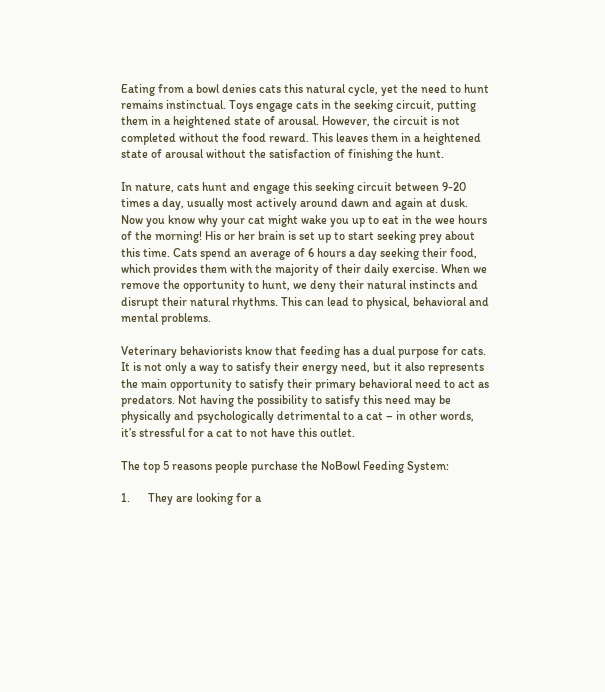Eating from a bowl denies cats this natural cycle, yet the need to hunt remains instinctual. Toys engage cats in the seeking circuit, putting them in a heightened state of arousal. However, the circuit is not completed without the food reward. This leaves them in a heightened state of arousal without the satisfaction of finishing the hunt.

In nature, cats hunt and engage this seeking circuit between 9-20 times a day, usually most actively around dawn and again at dusk. Now you know why your cat might wake you up to eat in the wee hours of the morning! His or her brain is set up to start seeking prey about this time. Cats spend an average of 6 hours a day seeking their food, which provides them with the majority of their daily exercise. When we remove the opportunity to hunt, we deny their natural instincts and disrupt their natural rhythms. This can lead to physical, behavioral and mental problems.

Veterinary behaviorists know that feeding has a dual purpose for cats. It is not only a way to satisfy their energy need, but it also represents the main opportunity to satisfy their primary behavioral need to act as predators. Not having the possibility to satisfy this need may be physically and psychologically detrimental to a cat – in other words, it’s stressful for a cat to not have this outlet.

The top 5 reasons people purchase the NoBowl Feeding System:

1.      They are looking for a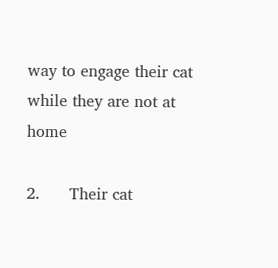way to engage their cat while they are not at home

2.      Their cat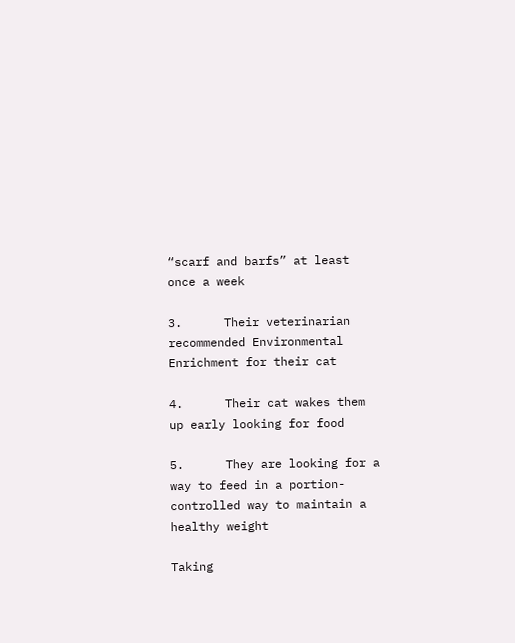“scarf and barfs” at least once a week

3.      Their veterinarian recommended Environmental Enrichment for their cat

4.      Their cat wakes them up early looking for food

5.      They are looking for a way to feed in a portion-controlled way to maintain a healthy weight

Taking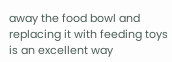away the food bowl and replacing it with feeding toys is an excellent way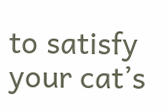to satisfy your cat’s